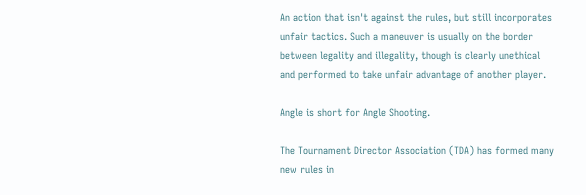An action that isn't against the rules, but still incorporates unfair tactics. Such a maneuver is usually on the border between legality and illegality, though is clearly unethical and performed to take unfair advantage of another player.

Angle is short for Angle Shooting.

The Tournament Director Association (TDA) has formed many new rules in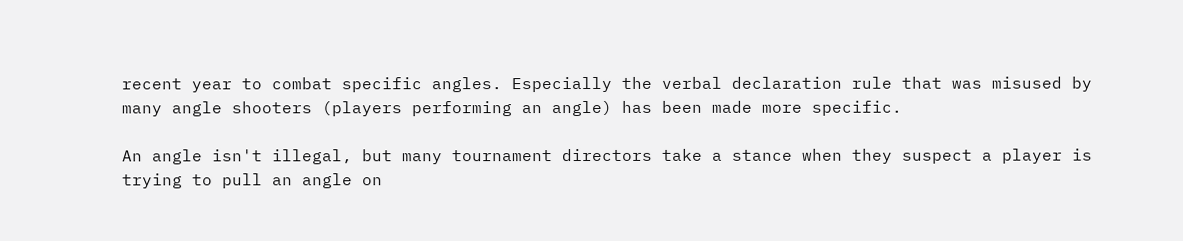recent year to combat specific angles. Especially the verbal declaration rule that was misused by many angle shooters (players performing an angle) has been made more specific.

An angle isn't illegal, but many tournament directors take a stance when they suspect a player is trying to pull an angle on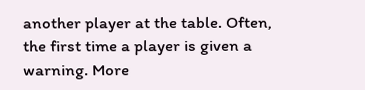another player at the table. Often, the first time a player is given a warning. More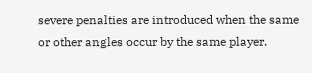severe penalties are introduced when the same or other angles occur by the same player.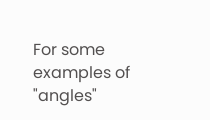For some examples of "angles"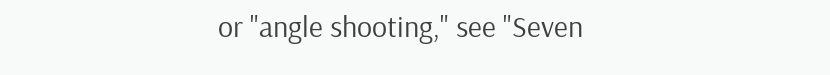or "angle shooting," see "Seven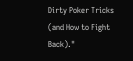Dirty Poker Tricks (and How to Fight Back)."